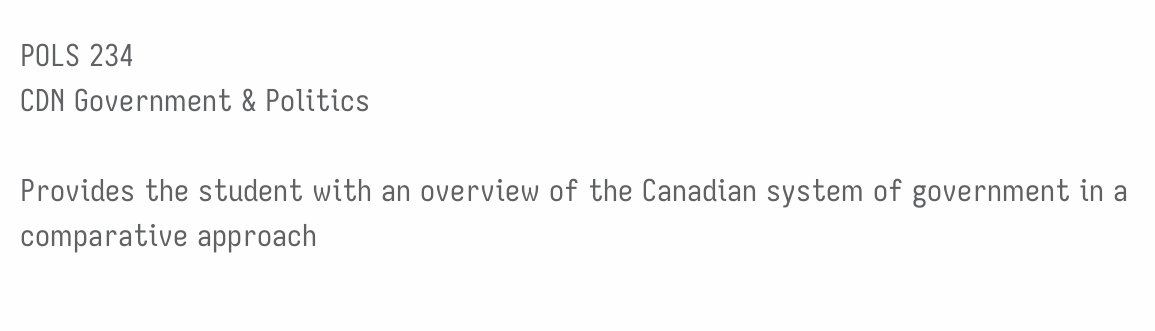POLS 234
CDN Government & Politics

Provides the student with an overview of the Canadian system of government in a comparative approach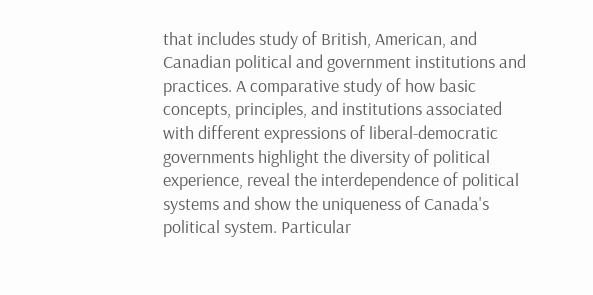that includes study of British, American, and Canadian political and government institutions and practices. A comparative study of how basic concepts, principles, and institutions associated with different expressions of liberal-democratic governments highlight the diversity of political experience, reveal the interdependence of political systems and show the uniqueness of Canada's political system. Particular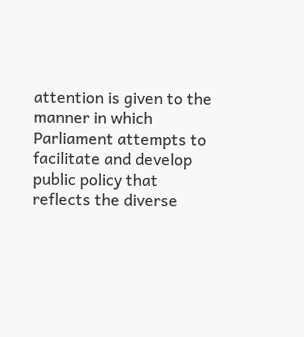attention is given to the manner in which Parliament attempts to facilitate and develop public policy that reflects the diverse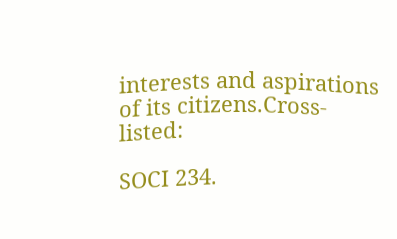interests and aspirations of its citizens.Cross-listed:

SOCI 234.